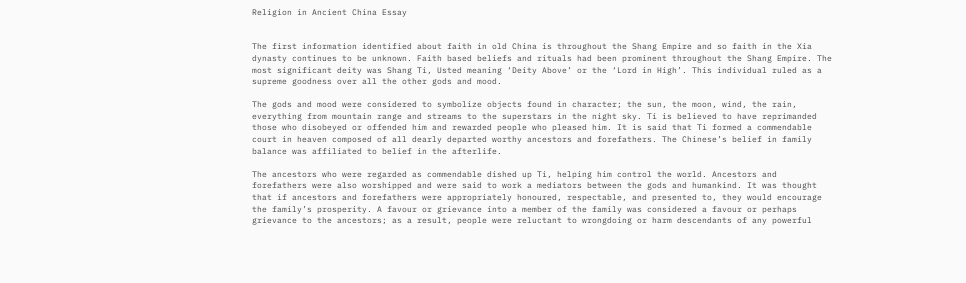Religion in Ancient China Essay


The first information identified about faith in old China is throughout the Shang Empire and so faith in the Xia dynasty continues to be unknown. Faith based beliefs and rituals had been prominent throughout the Shang Empire. The most significant deity was Shang Ti, Usted meaning ‘Deity Above’ or the ‘Lord in High’. This individual ruled as a supreme goodness over all the other gods and mood.

The gods and mood were considered to symbolize objects found in character; the sun, the moon, wind, the rain, everything from mountain range and streams to the superstars in the night sky. Ti is believed to have reprimanded those who disobeyed or offended him and rewarded people who pleased him. It is said that Ti formed a commendable court in heaven composed of all dearly departed worthy ancestors and forefathers. The Chinese’s belief in family balance was affiliated to belief in the afterlife.

The ancestors who were regarded as commendable dished up Ti, helping him control the world. Ancestors and forefathers were also worshipped and were said to work a mediators between the gods and humankind. It was thought that if ancestors and forefathers were appropriately honoured, respectable, and presented to, they would encourage the family’s prosperity. A favour or grievance into a member of the family was considered a favour or perhaps grievance to the ancestors; as a result, people were reluctant to wrongdoing or harm descendants of any powerful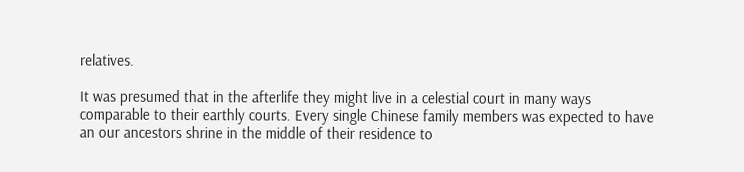relatives.

It was presumed that in the afterlife they might live in a celestial court in many ways comparable to their earthly courts. Every single Chinese family members was expected to have an our ancestors shrine in the middle of their residence to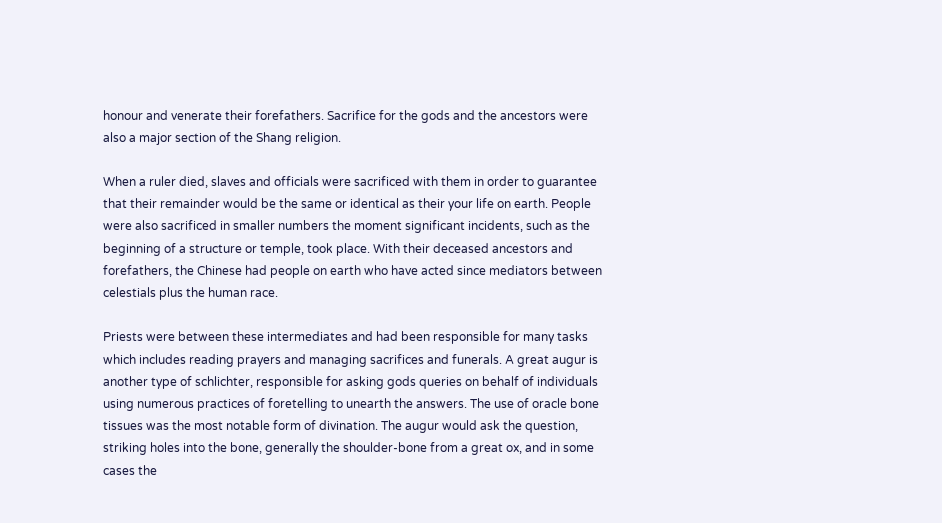honour and venerate their forefathers. Sacrifice for the gods and the ancestors were also a major section of the Shang religion.

When a ruler died, slaves and officials were sacrificed with them in order to guarantee that their remainder would be the same or identical as their your life on earth. People were also sacrificed in smaller numbers the moment significant incidents, such as the beginning of a structure or temple, took place. With their deceased ancestors and forefathers, the Chinese had people on earth who have acted since mediators between celestials plus the human race.

Priests were between these intermediates and had been responsible for many tasks which includes reading prayers and managing sacrifices and funerals. A great augur is another type of schlichter, responsible for asking gods queries on behalf of individuals using numerous practices of foretelling to unearth the answers. The use of oracle bone tissues was the most notable form of divination. The augur would ask the question, striking holes into the bone, generally the shoulder-bone from a great ox, and in some cases the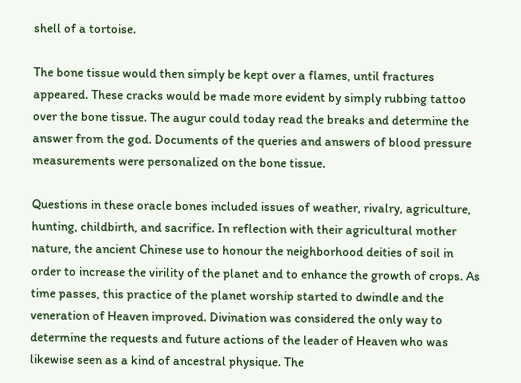shell of a tortoise.

The bone tissue would then simply be kept over a flames, until fractures appeared. These cracks would be made more evident by simply rubbing tattoo over the bone tissue. The augur could today read the breaks and determine the answer from the god. Documents of the queries and answers of blood pressure measurements were personalized on the bone tissue.

Questions in these oracle bones included issues of weather, rivalry, agriculture, hunting, childbirth, and sacrifice. In reflection with their agricultural mother nature, the ancient Chinese use to honour the neighborhood deities of soil in order to increase the virility of the planet and to enhance the growth of crops. As time passes, this practice of the planet worship started to dwindle and the veneration of Heaven improved. Divination was considered the only way to determine the requests and future actions of the leader of Heaven who was likewise seen as a kind of ancestral physique. The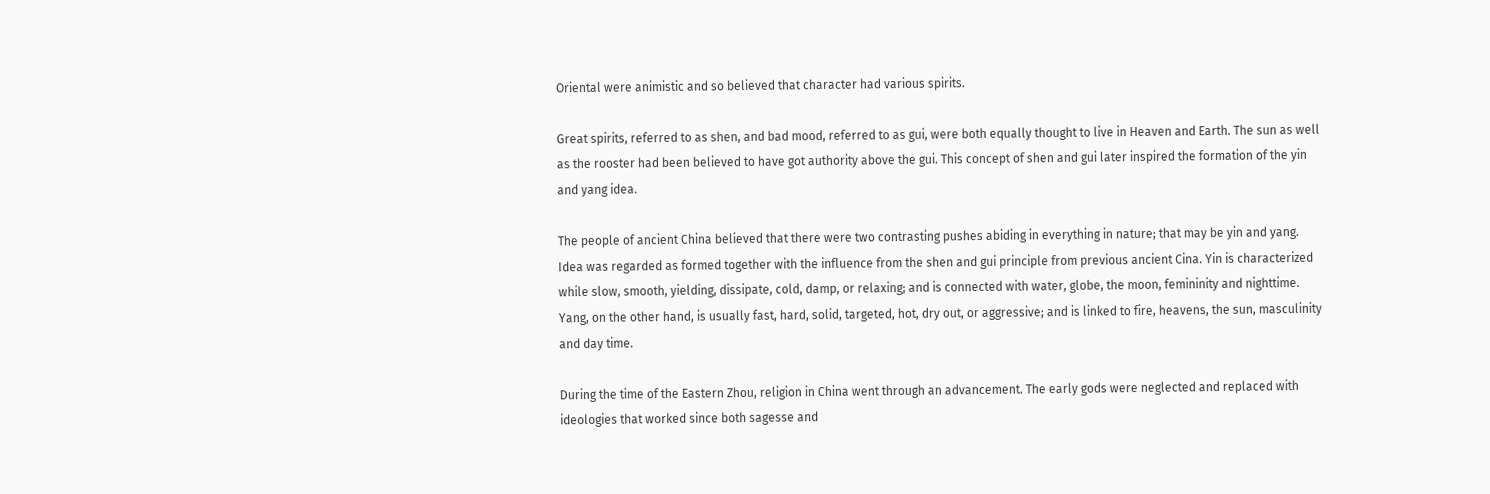Oriental were animistic and so believed that character had various spirits.

Great spirits, referred to as shen, and bad mood, referred to as gui, were both equally thought to live in Heaven and Earth. The sun as well as the rooster had been believed to have got authority above the gui. This concept of shen and gui later inspired the formation of the yin and yang idea.

The people of ancient China believed that there were two contrasting pushes abiding in everything in nature; that may be yin and yang. Idea was regarded as formed together with the influence from the shen and gui principle from previous ancient Cina. Yin is characterized while slow, smooth, yielding, dissipate, cold, damp, or relaxing; and is connected with water, globe, the moon, femininity and nighttime. Yang, on the other hand, is usually fast, hard, solid, targeted, hot, dry out, or aggressive; and is linked to fire, heavens, the sun, masculinity and day time.

During the time of the Eastern Zhou, religion in China went through an advancement. The early gods were neglected and replaced with ideologies that worked since both sagesse and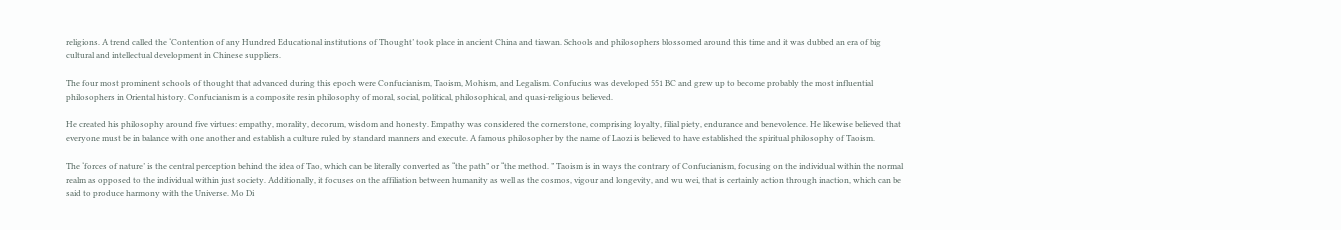religions. A trend called the ‘Contention of any Hundred Educational institutions of Thought’ took place in ancient China and tiawan. Schools and philosophers blossomed around this time and it was dubbed an era of big cultural and intellectual development in Chinese suppliers.

The four most prominent schools of thought that advanced during this epoch were Confucianism, Taoism, Mohism, and Legalism. Confucius was developed 551 BC and grew up to become probably the most influential philosophers in Oriental history. Confucianism is a composite resin philosophy of moral, social, political, philosophical, and quasi-religious believed.

He created his philosophy around five virtues: empathy, morality, decorum, wisdom and honesty. Empathy was considered the cornerstone, comprising loyalty, filial piety, endurance and benevolence. He likewise believed that everyone must be in balance with one another and establish a culture ruled by standard manners and execute. A famous philosopher by the name of Laozi is believed to have established the spiritual philosophy of Taoism.

The ‘forces of nature’ is the central perception behind the idea of Tao, which can be literally converted as “the path” or “the method. ” Taoism is in ways the contrary of Confucianism, focusing on the individual within the normal realm as opposed to the individual within just society. Additionally, it focuses on the affiliation between humanity as well as the cosmos, vigour and longevity, and wu wei, that is certainly action through inaction, which can be said to produce harmony with the Universe. Mo Di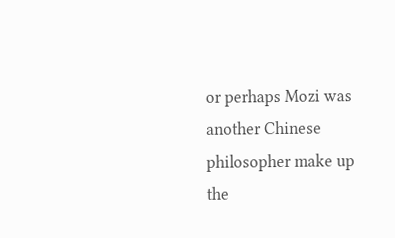or perhaps Mozi was another Chinese philosopher make up the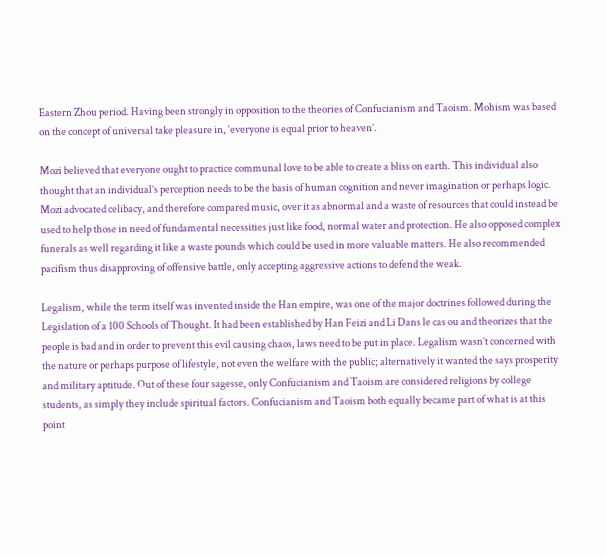Eastern Zhou period. Having been strongly in opposition to the theories of Confucianism and Taoism. Mohism was based on the concept of universal take pleasure in, ‘everyone is equal prior to heaven’.

Mozi believed that everyone ought to practice communal love to be able to create a bliss on earth. This individual also thought that an individual’s perception needs to be the basis of human cognition and never imagination or perhaps logic. Mozi advocated celibacy, and therefore compared music, over it as abnormal and a waste of resources that could instead be used to help those in need of fundamental necessities just like food, normal water and protection. He also opposed complex funerals as well regarding it like a waste pounds which could be used in more valuable matters. He also recommended pacifism thus disapproving of offensive battle, only accepting aggressive actions to defend the weak.

Legalism, while the term itself was invented inside the Han empire, was one of the major doctrines followed during the Legislation of a 100 Schools of Thought. It had been established by Han Feizi and Li Dans le cas ou and theorizes that the people is bad and in order to prevent this evil causing chaos, laws need to be put in place. Legalism wasn’t concerned with the nature or perhaps purpose of lifestyle, not even the welfare with the public; alternatively it wanted the says prosperity and military aptitude. Out of these four sagesse, only Confucianism and Taoism are considered religions by college students, as simply they include spiritual factors. Confucianism and Taoism both equally became part of what is at this point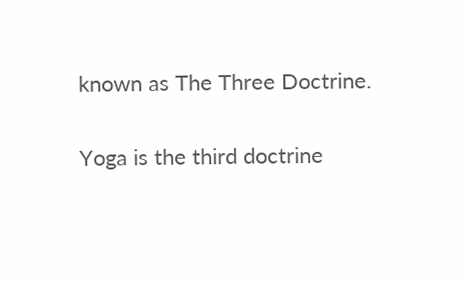known as The Three Doctrine.

Yoga is the third doctrine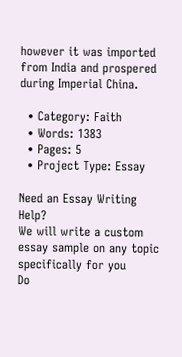however it was imported from India and prospered during Imperial China.

  • Category: Faith
  • Words: 1383
  • Pages: 5
  • Project Type: Essay

Need an Essay Writing Help?
We will write a custom essay sample on any topic specifically for you
Do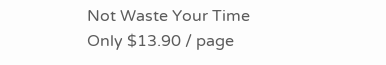Not Waste Your Time
Only $13.90 / page